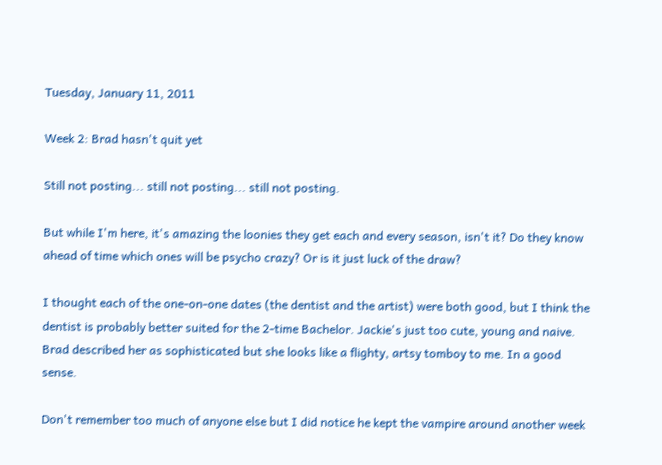Tuesday, January 11, 2011

Week 2: Brad hasn't quit yet

Still not posting... still not posting... still not posting.

But while I'm here, it's amazing the loonies they get each and every season, isn't it? Do they know ahead of time which ones will be psycho crazy? Or is it just luck of the draw?

I thought each of the one-on-one dates (the dentist and the artist) were both good, but I think the dentist is probably better suited for the 2-time Bachelor. Jackie's just too cute, young and naive. Brad described her as sophisticated but she looks like a flighty, artsy tomboy to me. In a good sense.

Don't remember too much of anyone else but I did notice he kept the vampire around another week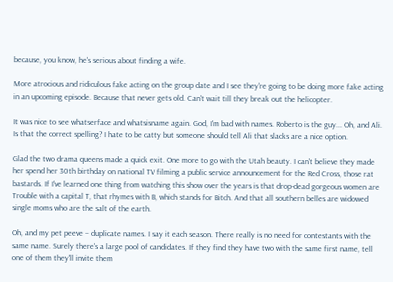because, you know, he's serious about finding a wife.

More atrocious and ridiculous fake acting on the group date and I see they're going to be doing more fake acting in an upcoming episode. Because that never gets old. Can't wait till they break out the helicopter.

It was nice to see whatserface and whatsisname again. God, I'm bad with names. Roberto is the guy... Oh, and Ali. Is that the correct spelling? I hate to be catty but someone should tell Ali that slacks are a nice option.

Glad the two drama queens made a quick exit. One more to go with the Utah beauty. I can't believe they made her spend her 30th birthday on national TV filming a public service announcement for the Red Cross, those rat bastards. If I've learned one thing from watching this show over the years is that drop-dead gorgeous women are Trouble with a capital T, that rhymes with B, which stands for Bitch. And that all southern belles are widowed single moms who are the salt of the earth.

Oh, and my pet peeve – duplicate names. I say it each season. There really is no need for contestants with the same name. Surely there's a large pool of candidates. If they find they have two with the same first name, tell one of them they'll invite them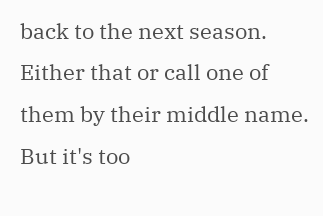back to the next season. Either that or call one of them by their middle name. But it's too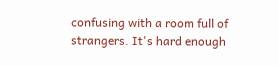confusing with a room full of strangers. It's hard enough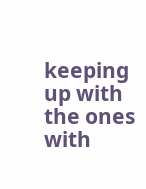keeping up with the ones with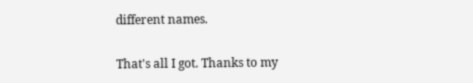different names.

That's all I got. Thanks to my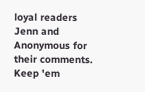loyal readers Jenn and Anonymous for their comments. Keep 'em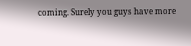coming. Surely you guys have more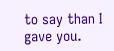to say than I gave you.